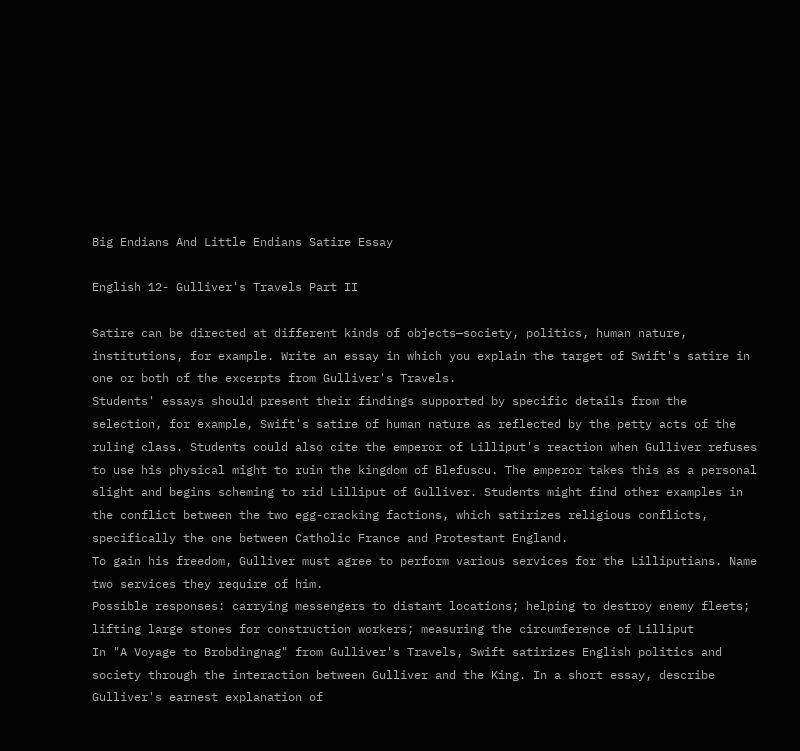Big Endians And Little Endians Satire Essay

English 12- Gulliver's Travels Part II

Satire can be directed at different kinds of objects—society, politics, human nature, institutions, for example. Write an essay in which you explain the target of Swift's satire in one or both of the excerpts from Gulliver's Travels.
Students' essays should present their findings supported by specific details from the selection, for example, Swift's satire of human nature as reflected by the petty acts of the ruling class. Students could also cite the emperor of Lilliput's reaction when Gulliver refuses to use his physical might to ruin the kingdom of Blefuscu. The emperor takes this as a personal slight and begins scheming to rid Lilliput of Gulliver. Students might find other examples in the conflict between the two egg-cracking factions, which satirizes religious conflicts, specifically the one between Catholic France and Protestant England.
To gain his freedom, Gulliver must agree to perform various services for the Lilliputians. Name two services they require of him.
Possible responses: carrying messengers to distant locations; helping to destroy enemy fleets; lifting large stones for construction workers; measuring the circumference of Lilliput
In "A Voyage to Brobdingnag" from Gulliver's Travels, Swift satirizes English politics and society through the interaction between Gulliver and the King. In a short essay, describe Gulliver's earnest explanation of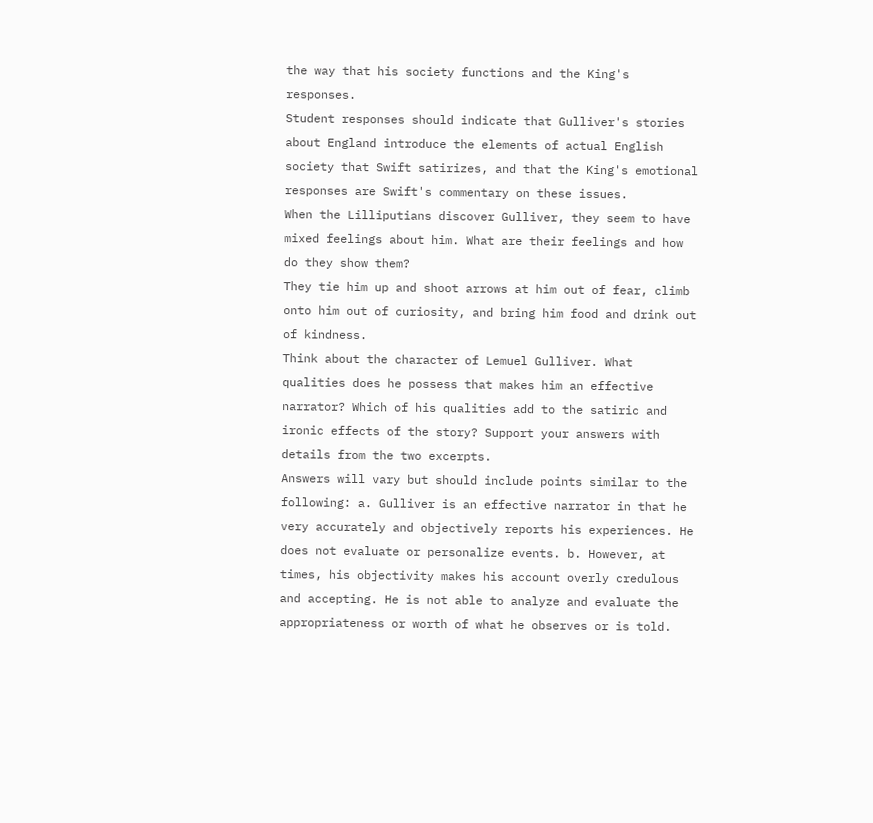the way that his society functions and the King's responses.
Student responses should indicate that Gulliver's stories about England introduce the elements of actual English society that Swift satirizes, and that the King's emotional responses are Swift's commentary on these issues.
When the Lilliputians discover Gulliver, they seem to have mixed feelings about him. What are their feelings and how do they show them?
They tie him up and shoot arrows at him out of fear, climb onto him out of curiosity, and bring him food and drink out of kindness.
Think about the character of Lemuel Gulliver. What qualities does he possess that makes him an effective narrator? Which of his qualities add to the satiric and ironic effects of the story? Support your answers with details from the two excerpts.
Answers will vary but should include points similar to the following: a. Gulliver is an effective narrator in that he very accurately and objectively reports his experiences. He does not evaluate or personalize events. b. However, at times, his objectivity makes his account overly credulous and accepting. He is not able to analyze and evaluate the appropriateness or worth of what he observes or is told.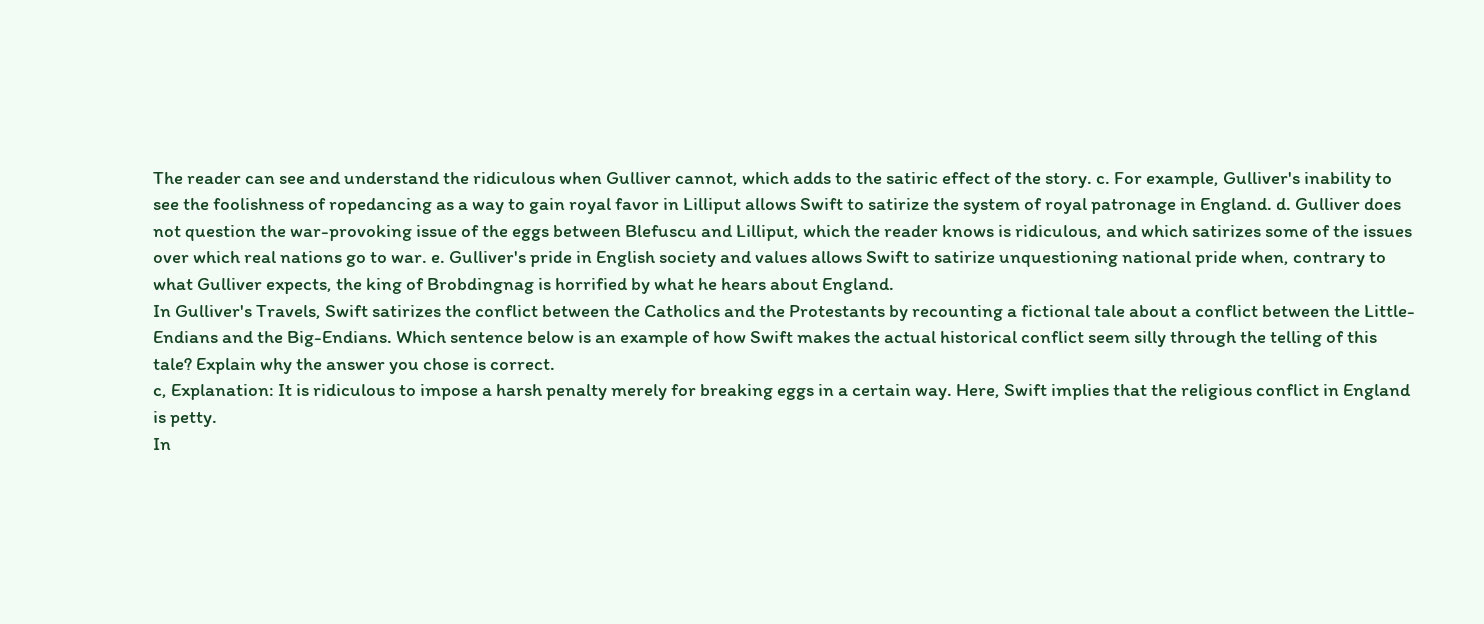The reader can see and understand the ridiculous when Gulliver cannot, which adds to the satiric effect of the story. c. For example, Gulliver's inability to see the foolishness of ropedancing as a way to gain royal favor in Lilliput allows Swift to satirize the system of royal patronage in England. d. Gulliver does not question the war-provoking issue of the eggs between Blefuscu and Lilliput, which the reader knows is ridiculous, and which satirizes some of the issues over which real nations go to war. e. Gulliver's pride in English society and values allows Swift to satirize unquestioning national pride when, contrary to what Gulliver expects, the king of Brobdingnag is horrified by what he hears about England.
In Gulliver's Travels, Swift satirizes the conflict between the Catholics and the Protestants by recounting a fictional tale about a conflict between the Little-Endians and the Big-Endians. Which sentence below is an example of how Swift makes the actual historical conflict seem silly through the telling of this tale? Explain why the answer you chose is correct.
c, Explanation: It is ridiculous to impose a harsh penalty merely for breaking eggs in a certain way. Here, Swift implies that the religious conflict in England is petty.
In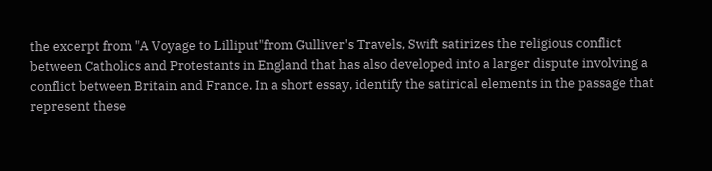the excerpt from "A Voyage to Lilliput"from Gulliver's Travels, Swift satirizes the religious conflict between Catholics and Protestants in England that has also developed into a larger dispute involving a conflict between Britain and France. In a short essay, identify the satirical elements in the passage that represent these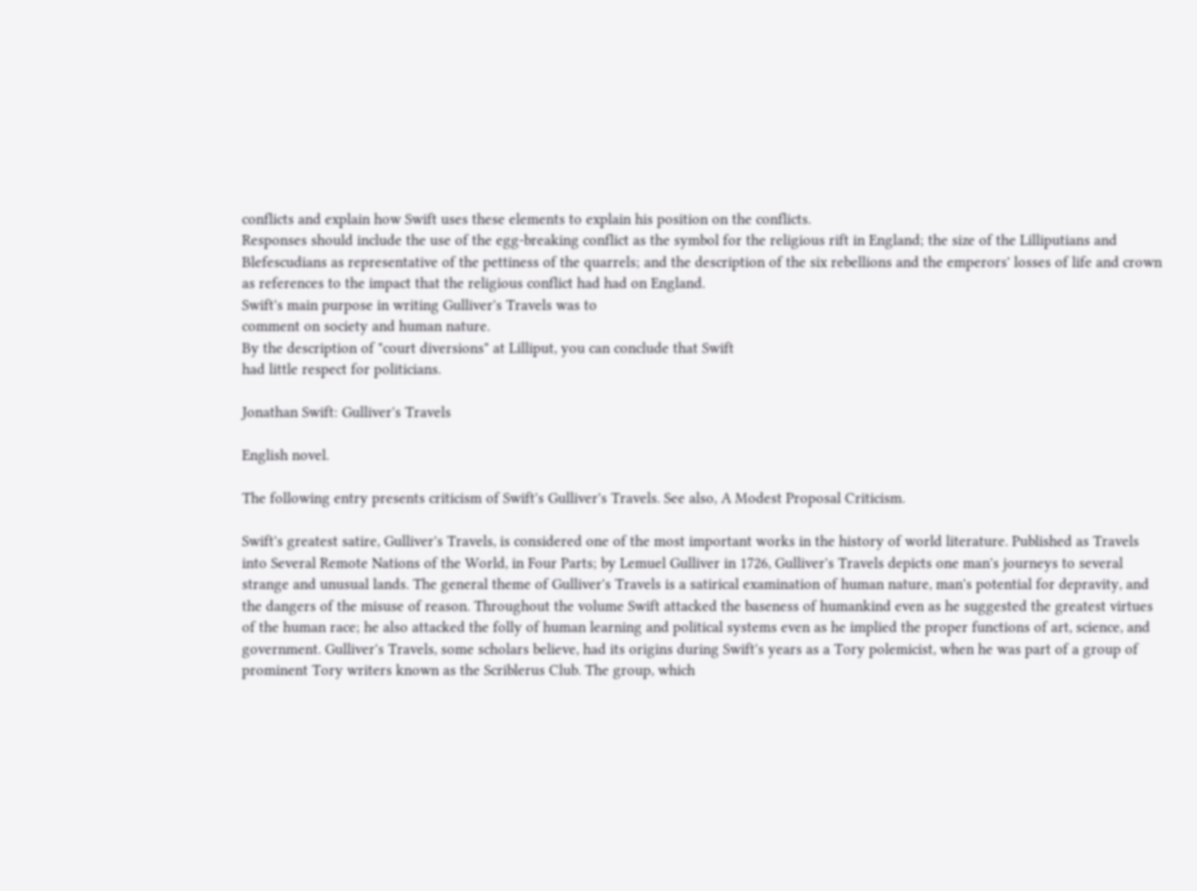conflicts and explain how Swift uses these elements to explain his position on the conflicts.
Responses should include the use of the egg-breaking conflict as the symbol for the religious rift in England; the size of the Lilliputians and Blefescudians as representative of the pettiness of the quarrels; and the description of the six rebellions and the emperors' losses of life and crown as references to the impact that the religious conflict had had on England.
Swift's main purpose in writing Gulliver's Travels was to
comment on society and human nature.
By the description of "court diversions" at Lilliput, you can conclude that Swift
had little respect for politicians.

Jonathan Swift: Gulliver's Travels

English novel.

The following entry presents criticism of Swift's Gulliver's Travels. See also, A Modest Proposal Criticism.

Swift's greatest satire, Gulliver's Travels, is considered one of the most important works in the history of world literature. Published as Travels into Several Remote Nations of the World, in Four Parts; by Lemuel Gulliver in 1726, Gulliver's Travels depicts one man's journeys to several strange and unusual lands. The general theme of Gulliver's Travels is a satirical examination of human nature, man's potential for depravity, and the dangers of the misuse of reason. Throughout the volume Swift attacked the baseness of humankind even as he suggested the greatest virtues of the human race; he also attacked the folly of human learning and political systems even as he implied the proper functions of art, science, and government. Gulliver's Travels, some scholars believe, had its origins during Swift's years as a Tory polemicist, when he was part of a group of prominent Tory writers known as the Scriblerus Club. The group, which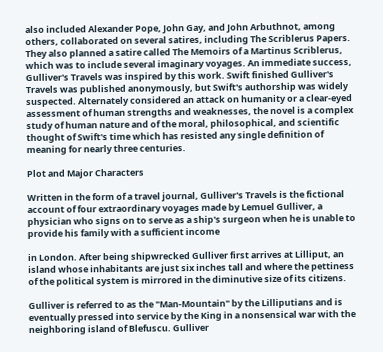also included Alexander Pope, John Gay, and John Arbuthnot, among others, collaborated on several satires, including The Scriblerus Papers. They also planned a satire called The Memoirs of a Martinus Scriblerus, which was to include several imaginary voyages. An immediate success, Gulliver's Travels was inspired by this work. Swift finished Gulliver's Travels was published anonymously, but Swift's authorship was widely suspected. Alternately considered an attack on humanity or a clear-eyed assessment of human strengths and weaknesses, the novel is a complex study of human nature and of the moral, philosophical, and scientific thought of Swift's time which has resisted any single definition of meaning for nearly three centuries.

Plot and Major Characters

Written in the form of a travel journal, Gulliver's Travels is the fictional account of four extraordinary voyages made by Lemuel Gulliver, a physician who signs on to serve as a ship's surgeon when he is unable to provide his family with a sufficient income

in London. After being shipwrecked Gulliver first arrives at Lilliput, an island whose inhabitants are just six inches tall and where the pettiness of the political system is mirrored in the diminutive size of its citizens.

Gulliver is referred to as the "Man-Mountain" by the Lilliputians and is eventually pressed into service by the King in a nonsensical war with the neighboring island of Blefuscu. Gulliver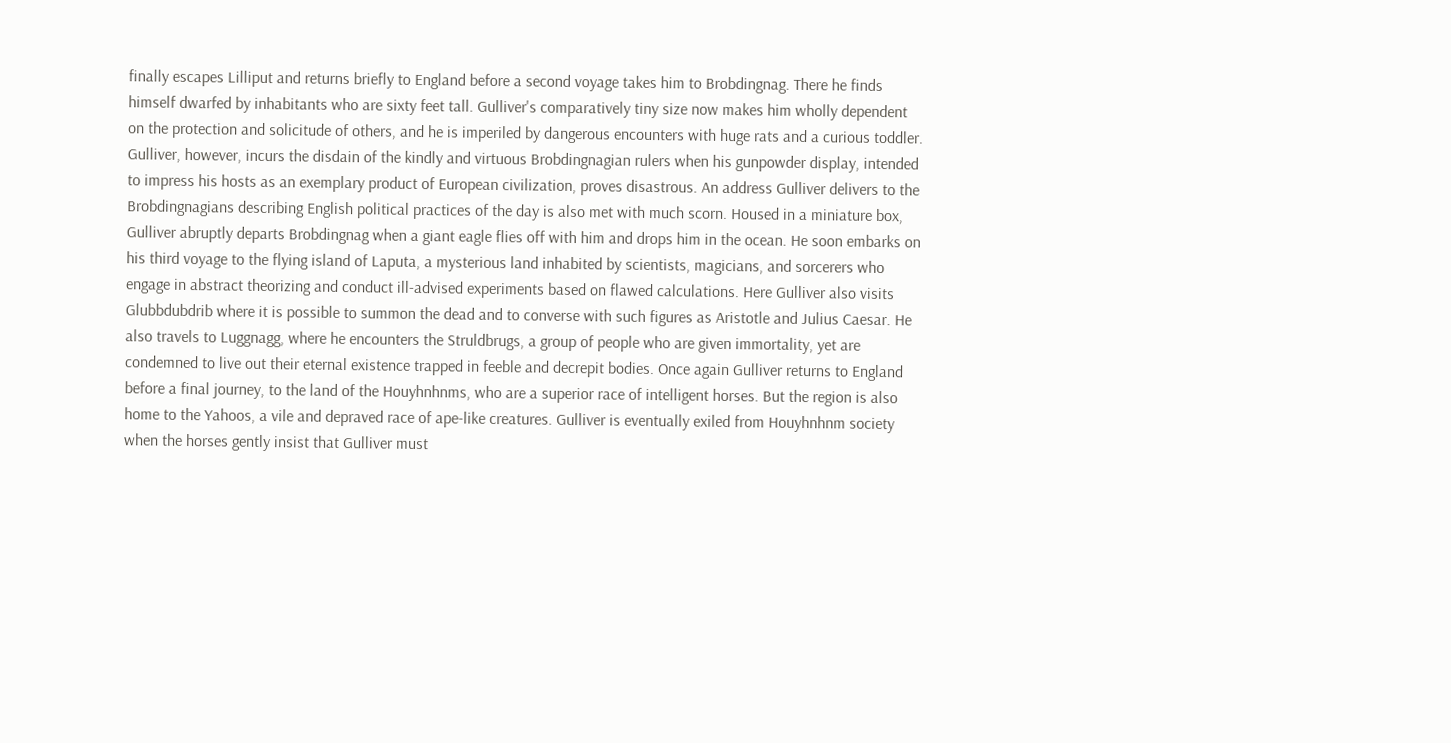finally escapes Lilliput and returns briefly to England before a second voyage takes him to Brobdingnag. There he finds himself dwarfed by inhabitants who are sixty feet tall. Gulliver's comparatively tiny size now makes him wholly dependent on the protection and solicitude of others, and he is imperiled by dangerous encounters with huge rats and a curious toddler. Gulliver, however, incurs the disdain of the kindly and virtuous Brobdingnagian rulers when his gunpowder display, intended to impress his hosts as an exemplary product of European civilization, proves disastrous. An address Gulliver delivers to the Brobdingnagians describing English political practices of the day is also met with much scorn. Housed in a miniature box, Gulliver abruptly departs Brobdingnag when a giant eagle flies off with him and drops him in the ocean. He soon embarks on his third voyage to the flying island of Laputa, a mysterious land inhabited by scientists, magicians, and sorcerers who engage in abstract theorizing and conduct ill-advised experiments based on flawed calculations. Here Gulliver also visits Glubbdubdrib where it is possible to summon the dead and to converse with such figures as Aristotle and Julius Caesar. He also travels to Luggnagg, where he encounters the Struldbrugs, a group of people who are given immortality, yet are condemned to live out their eternal existence trapped in feeble and decrepit bodies. Once again Gulliver returns to England before a final journey, to the land of the Houyhnhnms, who are a superior race of intelligent horses. But the region is also home to the Yahoos, a vile and depraved race of ape-like creatures. Gulliver is eventually exiled from Houyhnhnm society when the horses gently insist that Gulliver must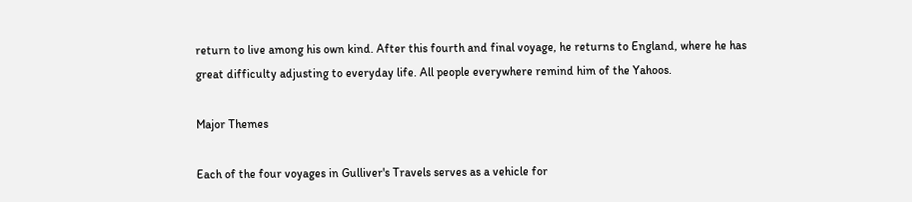return to live among his own kind. After this fourth and final voyage, he returns to England, where he has great difficulty adjusting to everyday life. All people everywhere remind him of the Yahoos.

Major Themes

Each of the four voyages in Gulliver's Travels serves as a vehicle for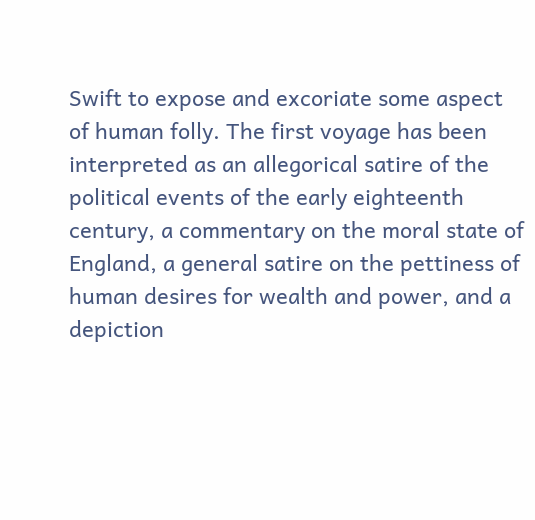Swift to expose and excoriate some aspect of human folly. The first voyage has been interpreted as an allegorical satire of the political events of the early eighteenth century, a commentary on the moral state of England, a general satire on the pettiness of human desires for wealth and power, and a depiction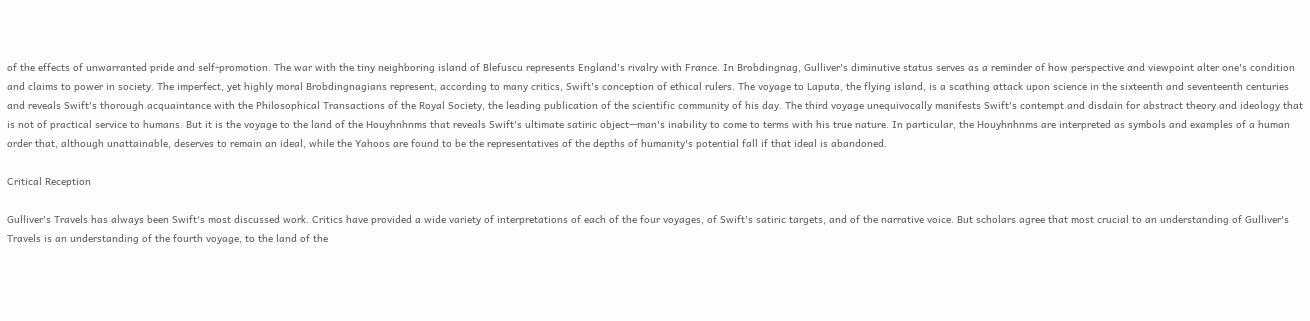of the effects of unwarranted pride and self-promotion. The war with the tiny neighboring island of Blefuscu represents England's rivalry with France. In Brobdingnag, Gulliver's diminutive status serves as a reminder of how perspective and viewpoint alter one's condition and claims to power in society. The imperfect, yet highly moral Brobdingnagians represent, according to many critics, Swift's conception of ethical rulers. The voyage to Laputa, the flying island, is a scathing attack upon science in the sixteenth and seventeenth centuries and reveals Swift's thorough acquaintance with the Philosophical Transactions of the Royal Society, the leading publication of the scientific community of his day. The third voyage unequivocally manifests Swift's contempt and disdain for abstract theory and ideology that is not of practical service to humans. But it is the voyage to the land of the Houyhnhnms that reveals Swift's ultimate satiric object—man's inability to come to terms with his true nature. In particular, the Houyhnhnms are interpreted as symbols and examples of a human order that, although unattainable, deserves to remain an ideal, while the Yahoos are found to be the representatives of the depths of humanity's potential fall if that ideal is abandoned.

Critical Reception

Gulliver's Travels has always been Swift's most discussed work. Critics have provided a wide variety of interpretations of each of the four voyages, of Swift's satiric targets, and of the narrative voice. But scholars agree that most crucial to an understanding of Gulliver's Travels is an understanding of the fourth voyage, to the land of the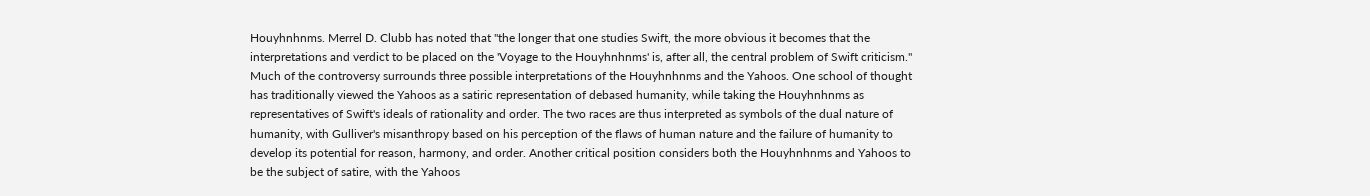Houyhnhnms. Merrel D. Clubb has noted that "the longer that one studies Swift, the more obvious it becomes that the interpretations and verdict to be placed on the 'Voyage to the Houyhnhnms' is, after all, the central problem of Swift criticism." Much of the controversy surrounds three possible interpretations of the Houyhnhnms and the Yahoos. One school of thought has traditionally viewed the Yahoos as a satiric representation of debased humanity, while taking the Houyhnhnms as representatives of Swift's ideals of rationality and order. The two races are thus interpreted as symbols of the dual nature of humanity, with Gulliver's misanthropy based on his perception of the flaws of human nature and the failure of humanity to develop its potential for reason, harmony, and order. Another critical position considers both the Houyhnhnms and Yahoos to be the subject of satire, with the Yahoos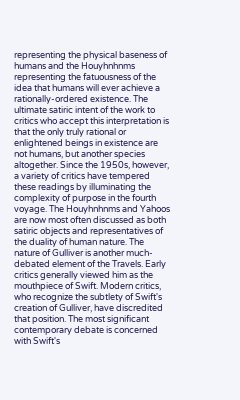representing the physical baseness of humans and the Houyhnhnms representing the fatuousness of the idea that humans will ever achieve a rationally-ordered existence. The ultimate satiric intent of the work to critics who accept this interpretation is that the only truly rational or enlightened beings in existence are not humans, but another species altogether. Since the 1950s, however, a variety of critics have tempered these readings by illuminating the complexity of purpose in the fourth voyage. The Houyhnhnms and Yahoos are now most often discussed as both satiric objects and representatives of the duality of human nature. The nature of Gulliver is another much-debated element of the Travels. Early critics generally viewed him as the mouthpiece of Swift. Modern critics, who recognize the subtlety of Swift's creation of Gulliver, have discredited that position. The most significant contemporary debate is concerned with Swift's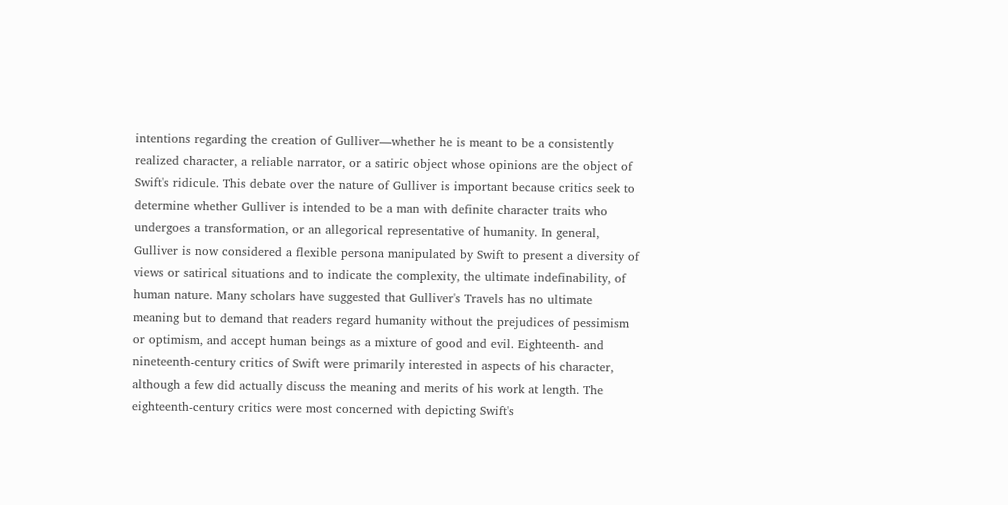intentions regarding the creation of Gulliver—whether he is meant to be a consistently realized character, a reliable narrator, or a satiric object whose opinions are the object of Swift's ridicule. This debate over the nature of Gulliver is important because critics seek to determine whether Gulliver is intended to be a man with definite character traits who undergoes a transformation, or an allegorical representative of humanity. In general, Gulliver is now considered a flexible persona manipulated by Swift to present a diversity of views or satirical situations and to indicate the complexity, the ultimate indefinability, of human nature. Many scholars have suggested that Gulliver's Travels has no ultimate meaning but to demand that readers regard humanity without the prejudices of pessimism or optimism, and accept human beings as a mixture of good and evil. Eighteenth- and nineteenth-century critics of Swift were primarily interested in aspects of his character, although a few did actually discuss the meaning and merits of his work at length. The eighteenth-century critics were most concerned with depicting Swift's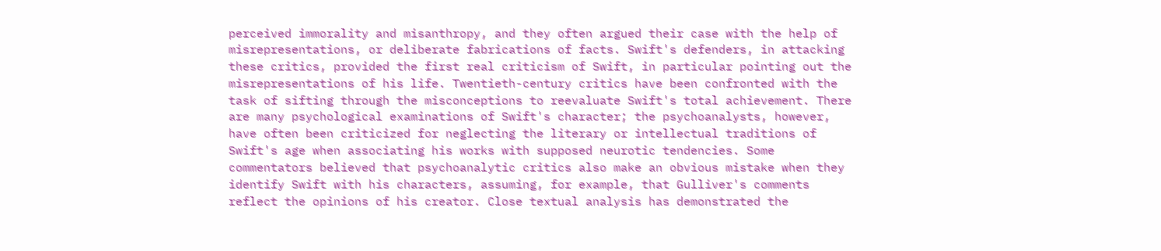perceived immorality and misanthropy, and they often argued their case with the help of misrepresentations, or deliberate fabrications of facts. Swift's defenders, in attacking these critics, provided the first real criticism of Swift, in particular pointing out the misrepresentations of his life. Twentieth-century critics have been confronted with the task of sifting through the misconceptions to reevaluate Swift's total achievement. There are many psychological examinations of Swift's character; the psychoanalysts, however, have often been criticized for neglecting the literary or intellectual traditions of Swift's age when associating his works with supposed neurotic tendencies. Some commentators believed that psychoanalytic critics also make an obvious mistake when they identify Swift with his characters, assuming, for example, that Gulliver's comments reflect the opinions of his creator. Close textual analysis has demonstrated the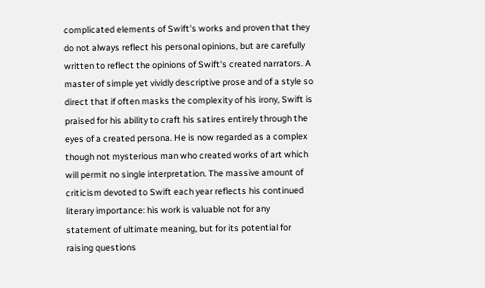complicated elements of Swift's works and proven that they do not always reflect his personal opinions, but are carefully written to reflect the opinions of Swift's created narrators. A master of simple yet vividly descriptive prose and of a style so direct that if often masks the complexity of his irony, Swift is praised for his ability to craft his satires entirely through the eyes of a created persona. He is now regarded as a complex though not mysterious man who created works of art which will permit no single interpretation. The massive amount of criticism devoted to Swift each year reflects his continued literary importance: his work is valuable not for any statement of ultimate meaning, but for its potential for raising questions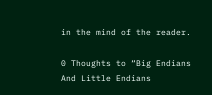in the mind of the reader.

0 Thoughts to “Big Endians And Little Endians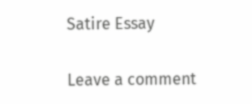Satire Essay

Leave a comment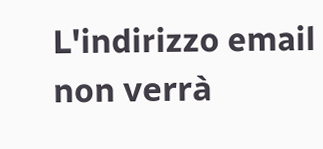L'indirizzo email non verrà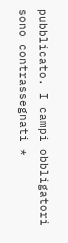pubblicato. I campi obbligatori sono contrassegnati *